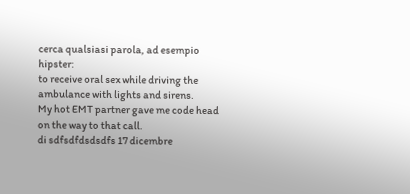cerca qualsiasi parola, ad esempio hipster:
to receive oral sex while driving the ambulance with lights and sirens.
My hot EMT partner gave me code head on the way to that call.
di sdfsdfdsdsdfs 17 dicembre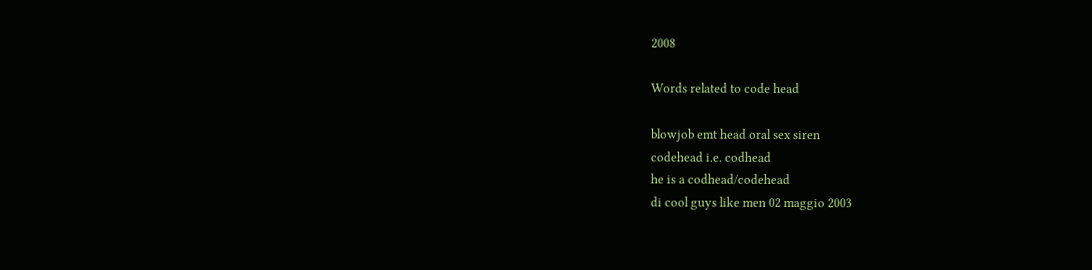2008

Words related to code head

blowjob emt head oral sex siren
codehead i.e. codhead
he is a codhead/codehead
di cool guys like men 02 maggio 2003